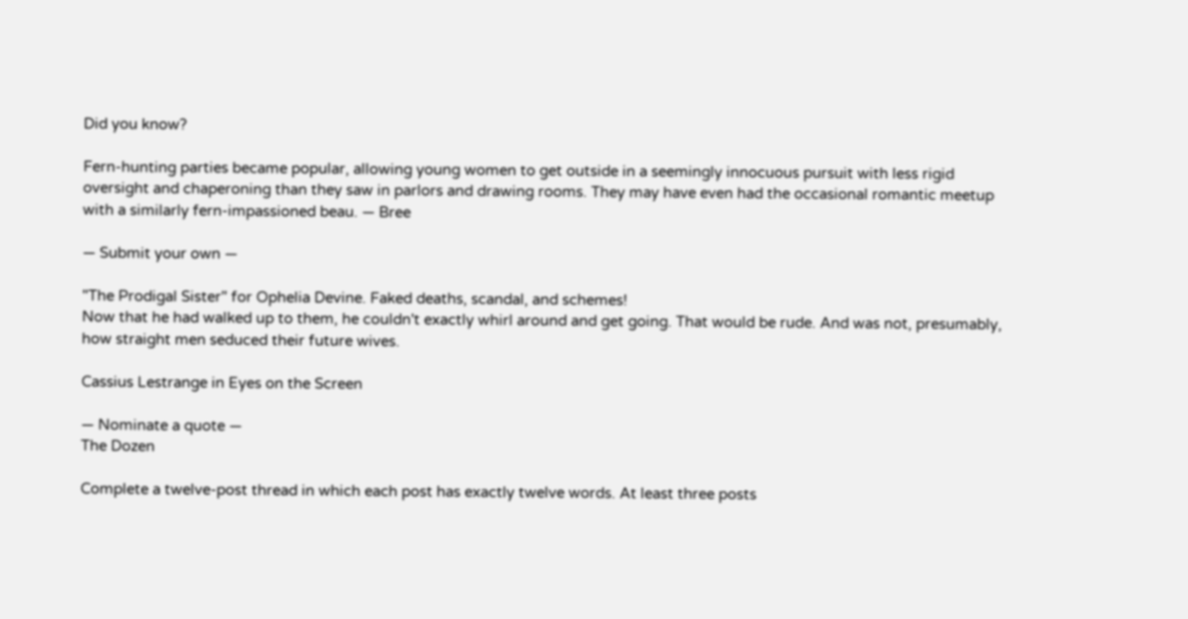Did you know?

Fern-hunting parties became popular, allowing young women to get outside in a seemingly innocuous pursuit with less rigid oversight and chaperoning than they saw in parlors and drawing rooms. They may have even had the occasional romantic meetup with a similarly fern-impassioned beau. — Bree

— Submit your own —

"The Prodigal Sister" for Ophelia Devine. Faked deaths, scandal, and schemes!
Now that he had walked up to them, he couldn't exactly whirl around and get going. That would be rude. And was not, presumably, how straight men seduced their future wives.

Cassius Lestrange in Eyes on the Screen

— Nominate a quote —
The Dozen

Complete a twelve-post thread in which each post has exactly twelve words. At least three posts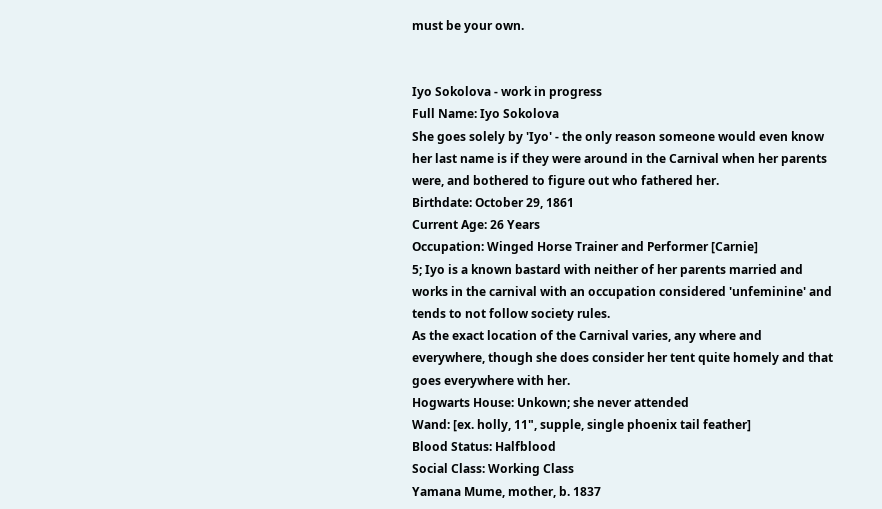must be your own.


Iyo Sokolova - work in progress
Full Name: Iyo Sokolova
She goes solely by 'Iyo' - the only reason someone would even know her last name is if they were around in the Carnival when her parents were, and bothered to figure out who fathered her.
Birthdate: October 29, 1861
Current Age: 26 Years
Occupation: Winged Horse Trainer and Performer [Carnie]
5; Iyo is a known bastard with neither of her parents married and works in the carnival with an occupation considered 'unfeminine' and tends to not follow society rules.
As the exact location of the Carnival varies, any where and everywhere, though she does consider her tent quite homely and that goes everywhere with her.
Hogwarts House: Unkown; she never attended
Wand: [ex. holly, 11", supple, single phoenix tail feather]
Blood Status: Halfblood
Social Class: Working Class
Yamana Mume, mother, b. 1837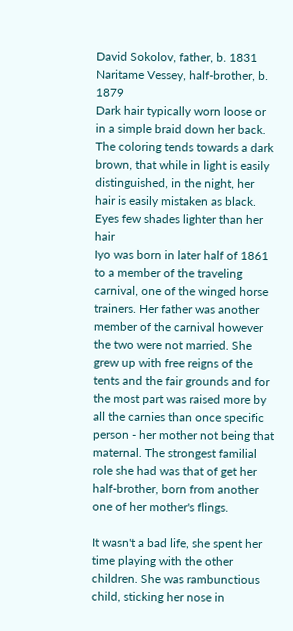David Sokolov, father, b. 1831
Naritame Vessey, half-brother, b. 1879
Dark hair typically worn loose or in a simple braid down her back. The coloring tends towards a dark brown, that while in light is easily distinguished, in the night, her hair is easily mistaken as black. Eyes few shades lighter than her hair
Iyo was born in later half of 1861 to a member of the traveling carnival, one of the winged horse trainers. Her father was another member of the carnival however the two were not married. She grew up with free reigns of the tents and the fair grounds and for the most part was raised more by all the carnies than once specific person - her mother not being that maternal. The strongest familial role she had was that of get her half-brother, born from another one of her mother's flings.

It wasn't a bad life, she spent her time playing with the other children. She was rambunctious child, sticking her nose in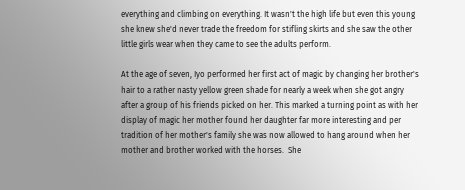everything and climbing on everything. It wasn't the high life but even this young she knew she'd never trade the freedom for stifling skirts and she saw the other little girls wear when they came to see the adults perform.

At the age of seven, Iyo performed her first act of magic by changing her brother's hair to a rather nasty yellow green shade for nearly a week when she got angry after a group of his friends picked on her. This marked a turning point as with her display of magic her mother found her daughter far more interesting and per tradition of her mother's family she was now allowed to hang around when her mother and brother worked with the horses.  She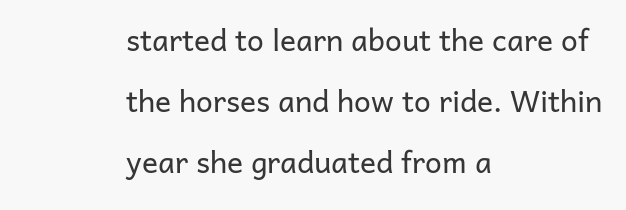started to learn about the care of the horses and how to ride. Within year she graduated from a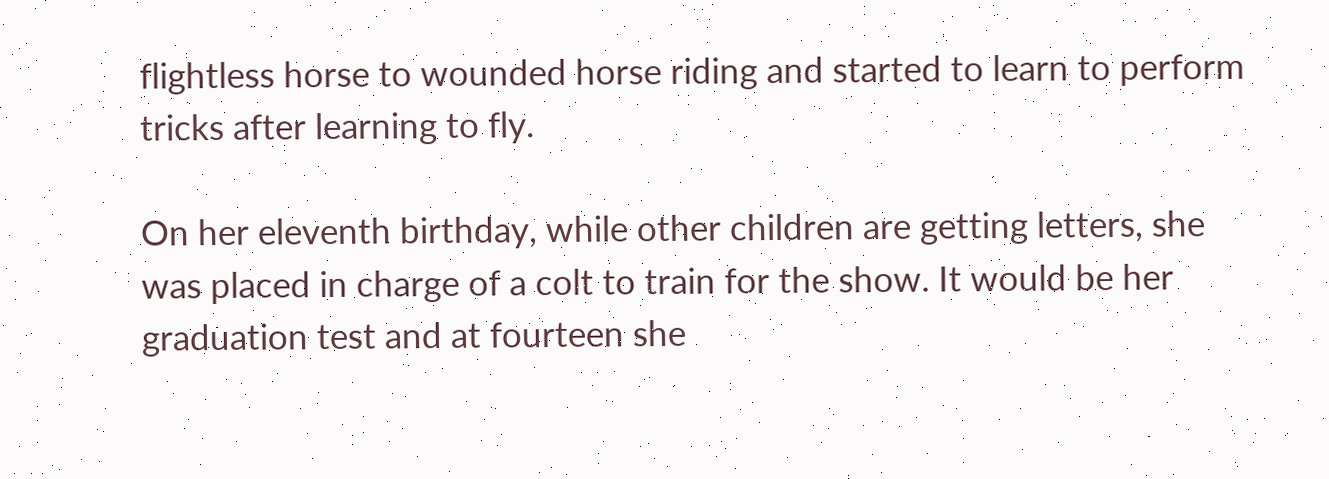flightless horse to wounded horse riding and started to learn to perform tricks after learning to fly.

On her eleventh birthday, while other children are getting letters, she was placed in charge of a colt to train for the show. It would be her graduation test and at fourteen she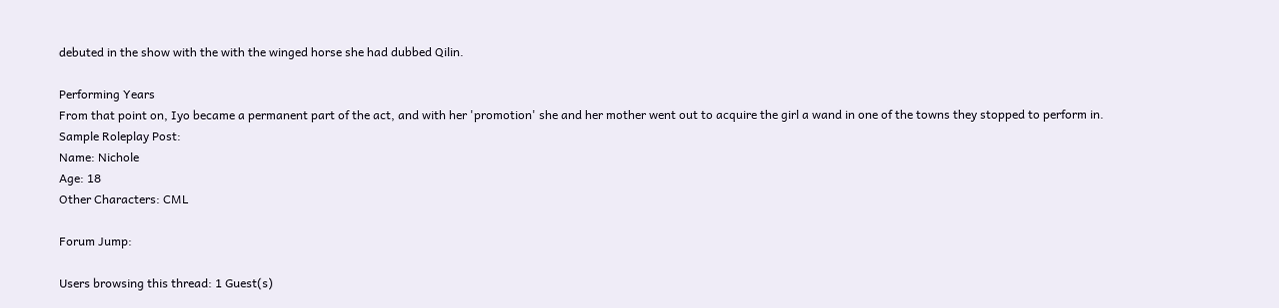debuted in the show with the with the winged horse she had dubbed Qilin.

Performing Years
From that point on, Iyo became a permanent part of the act, and with her 'promotion' she and her mother went out to acquire the girl a wand in one of the towns they stopped to perform in.
Sample Roleplay Post:
Name: Nichole
Age: 18
Other Characters: CML

Forum Jump:

Users browsing this thread: 1 Guest(s)